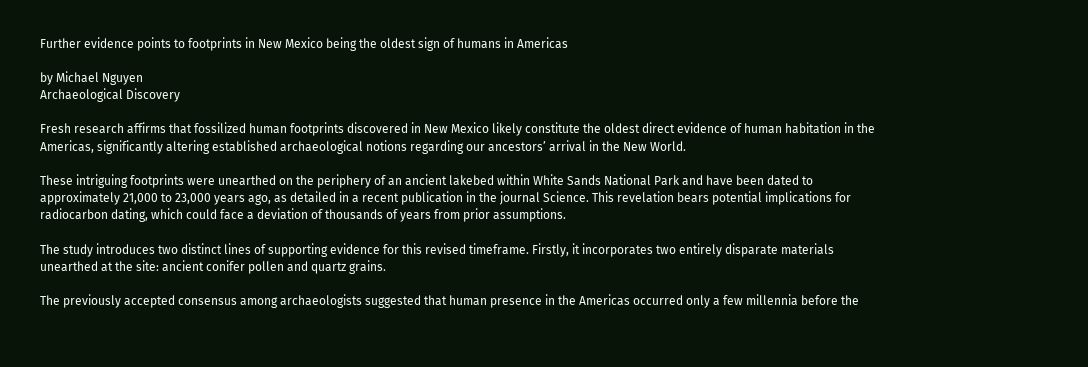Further evidence points to footprints in New Mexico being the oldest sign of humans in Americas

by Michael Nguyen
Archaeological Discovery

Fresh research affirms that fossilized human footprints discovered in New Mexico likely constitute the oldest direct evidence of human habitation in the Americas, significantly altering established archaeological notions regarding our ancestors’ arrival in the New World.

These intriguing footprints were unearthed on the periphery of an ancient lakebed within White Sands National Park and have been dated to approximately 21,000 to 23,000 years ago, as detailed in a recent publication in the journal Science. This revelation bears potential implications for radiocarbon dating, which could face a deviation of thousands of years from prior assumptions.

The study introduces two distinct lines of supporting evidence for this revised timeframe. Firstly, it incorporates two entirely disparate materials unearthed at the site: ancient conifer pollen and quartz grains.

The previously accepted consensus among archaeologists suggested that human presence in the Americas occurred only a few millennia before the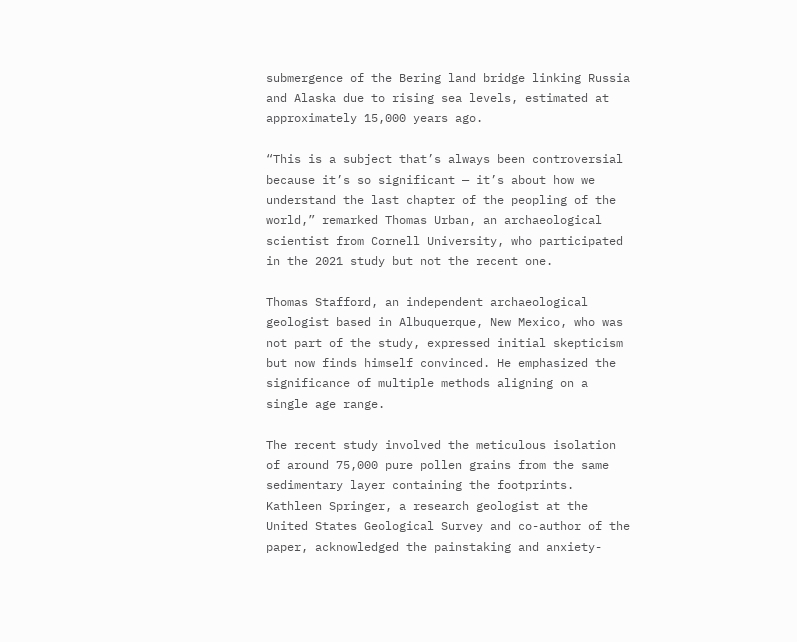submergence of the Bering land bridge linking Russia and Alaska due to rising sea levels, estimated at approximately 15,000 years ago.

“This is a subject that’s always been controversial because it’s so significant — it’s about how we understand the last chapter of the peopling of the world,” remarked Thomas Urban, an archaeological scientist from Cornell University, who participated in the 2021 study but not the recent one.

Thomas Stafford, an independent archaeological geologist based in Albuquerque, New Mexico, who was not part of the study, expressed initial skepticism but now finds himself convinced. He emphasized the significance of multiple methods aligning on a single age range.

The recent study involved the meticulous isolation of around 75,000 pure pollen grains from the same sedimentary layer containing the footprints. Kathleen Springer, a research geologist at the United States Geological Survey and co-author of the paper, acknowledged the painstaking and anxiety-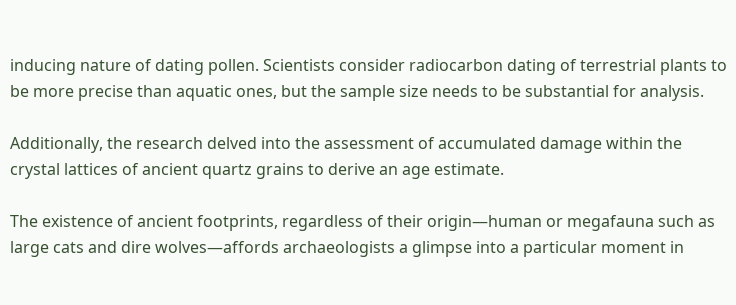inducing nature of dating pollen. Scientists consider radiocarbon dating of terrestrial plants to be more precise than aquatic ones, but the sample size needs to be substantial for analysis.

Additionally, the research delved into the assessment of accumulated damage within the crystal lattices of ancient quartz grains to derive an age estimate.

The existence of ancient footprints, regardless of their origin—human or megafauna such as large cats and dire wolves—affords archaeologists a glimpse into a particular moment in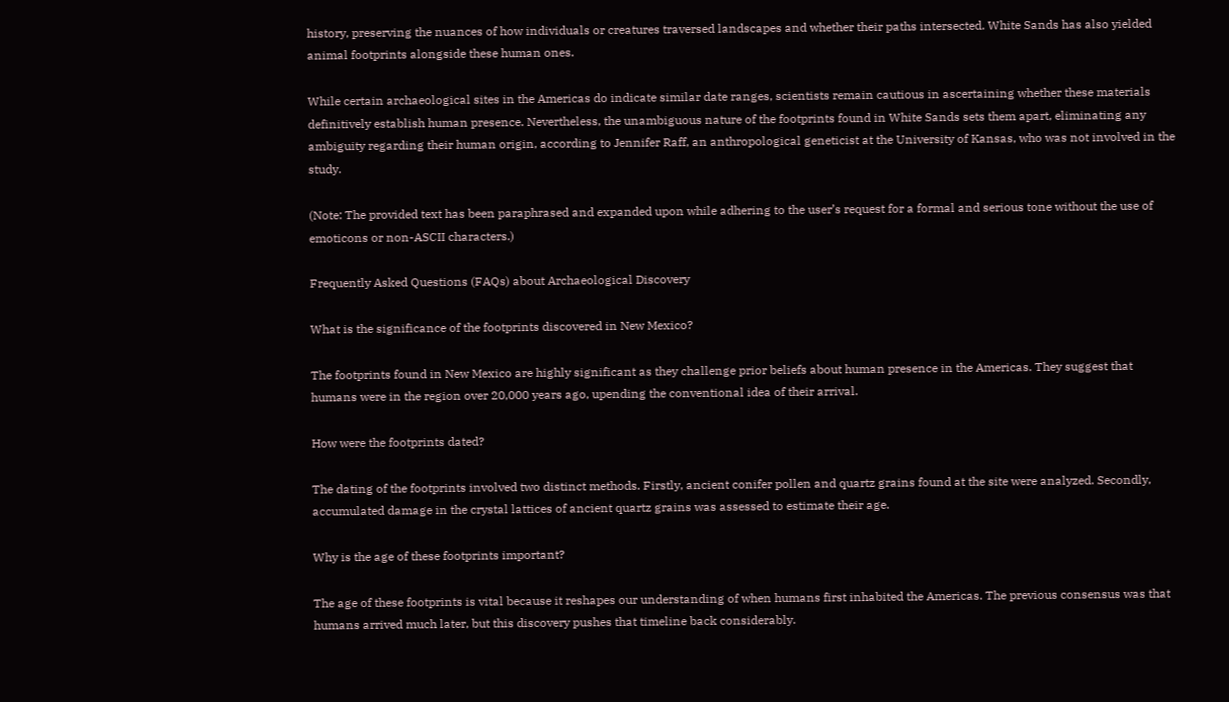history, preserving the nuances of how individuals or creatures traversed landscapes and whether their paths intersected. White Sands has also yielded animal footprints alongside these human ones.

While certain archaeological sites in the Americas do indicate similar date ranges, scientists remain cautious in ascertaining whether these materials definitively establish human presence. Nevertheless, the unambiguous nature of the footprints found in White Sands sets them apart, eliminating any ambiguity regarding their human origin, according to Jennifer Raff, an anthropological geneticist at the University of Kansas, who was not involved in the study.

(Note: The provided text has been paraphrased and expanded upon while adhering to the user’s request for a formal and serious tone without the use of emoticons or non-ASCII characters.)

Frequently Asked Questions (FAQs) about Archaeological Discovery

What is the significance of the footprints discovered in New Mexico?

The footprints found in New Mexico are highly significant as they challenge prior beliefs about human presence in the Americas. They suggest that humans were in the region over 20,000 years ago, upending the conventional idea of their arrival.

How were the footprints dated?

The dating of the footprints involved two distinct methods. Firstly, ancient conifer pollen and quartz grains found at the site were analyzed. Secondly, accumulated damage in the crystal lattices of ancient quartz grains was assessed to estimate their age.

Why is the age of these footprints important?

The age of these footprints is vital because it reshapes our understanding of when humans first inhabited the Americas. The previous consensus was that humans arrived much later, but this discovery pushes that timeline back considerably.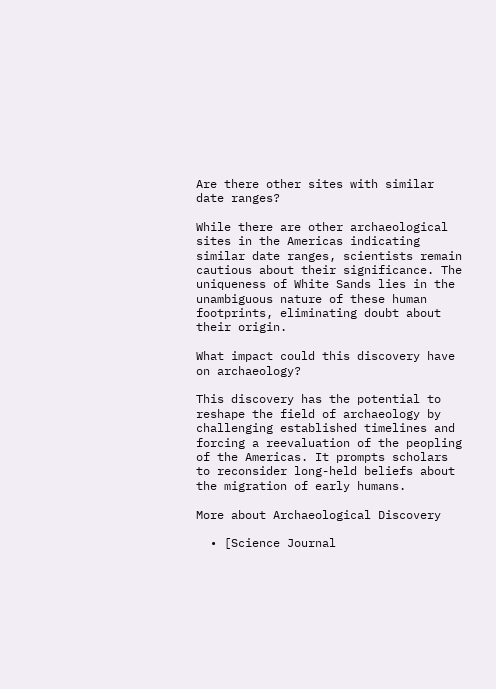Are there other sites with similar date ranges?

While there are other archaeological sites in the Americas indicating similar date ranges, scientists remain cautious about their significance. The uniqueness of White Sands lies in the unambiguous nature of these human footprints, eliminating doubt about their origin.

What impact could this discovery have on archaeology?

This discovery has the potential to reshape the field of archaeology by challenging established timelines and forcing a reevaluation of the peopling of the Americas. It prompts scholars to reconsider long-held beliefs about the migration of early humans.

More about Archaeological Discovery

  • [Science Journal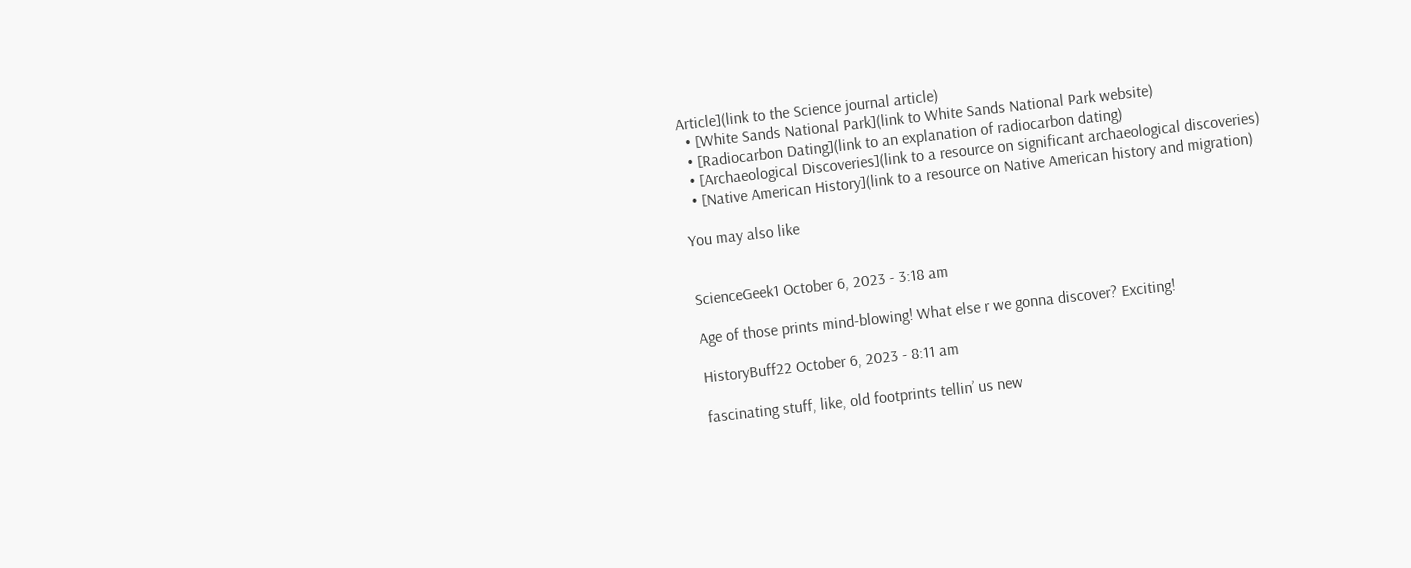Article](link to the Science journal article)
  • [White Sands National Park](link to White Sands National Park website)
  • [Radiocarbon Dating](link to an explanation of radiocarbon dating)
  • [Archaeological Discoveries](link to a resource on significant archaeological discoveries)
  • [Native American History](link to a resource on Native American history and migration)

You may also like


ScienceGeek1 October 6, 2023 - 3:18 am

Age of those prints mind-blowing! What else r we gonna discover? Exciting!

HistoryBuff22 October 6, 2023 - 8:11 am

fascinating stuff, like, old footprints tellin’ us new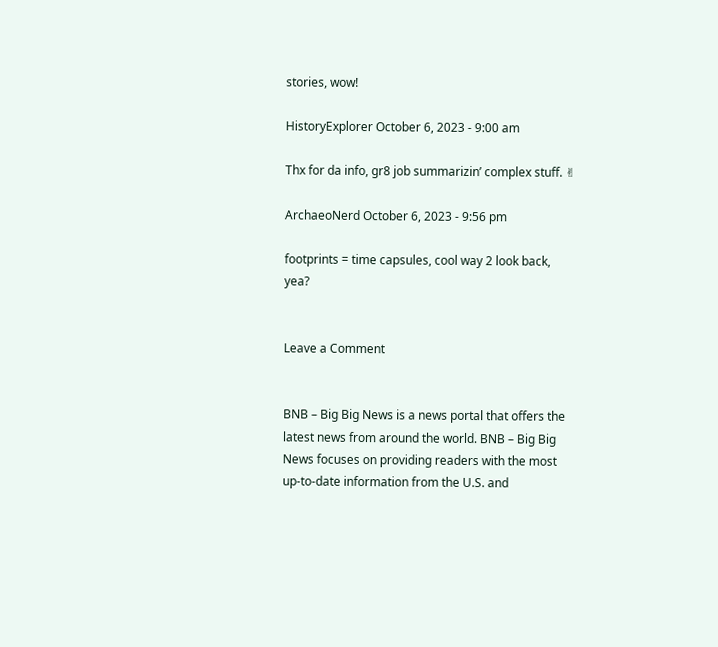stories, wow!

HistoryExplorer October 6, 2023 - 9:00 am

Thx for da info, gr8 job summarizin’ complex stuff. ✌

ArchaeoNerd October 6, 2023 - 9:56 pm

footprints = time capsules, cool way 2 look back, yea?


Leave a Comment


BNB – Big Big News is a news portal that offers the latest news from around the world. BNB – Big Big News focuses on providing readers with the most up-to-date information from the U.S. and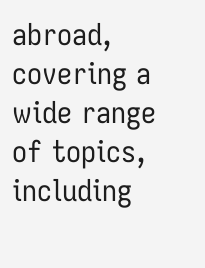abroad, covering a wide range of topics, including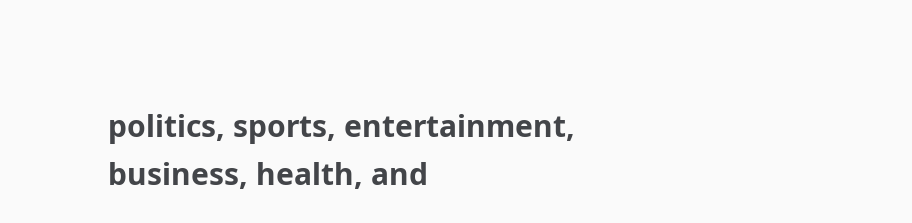politics, sports, entertainment, business, health, and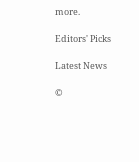more.

Editors' Picks

Latest News

©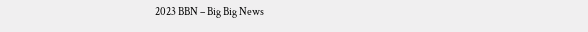2023 BBN – Big Big News